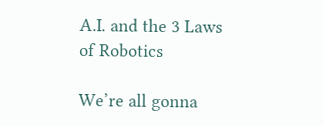A.I. and the 3 Laws of Robotics

We’re all gonna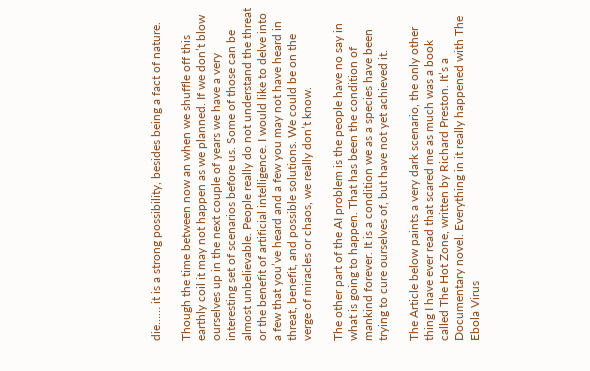die…… it is a strong possibility, besides being a fact of nature.

Though the time between now an when we shuffle off this earthly coil it may not happen as we planned. If we don’t blow ourselves up in the next couple of years we have a very interesting set of scenarios before us. Some of those can be almost unbelievable. People really do not understand the threat or the benefit of artificial intelligence. I would like to delve into a few that you’ve heard and a few you may not have heard in threat, benefit, and possible solutions. We could be on the verge of miracles or chaos, we really don’t know.

The other part of the AI problem is the people have no say in what is going to happen. That has been the condition of mankind forever. It is a condition we as a species have been trying to cure ourselves of, but have not yet achieved it.

The Article below paints a very dark scenario, the only other thing I have ever read that scared me as much was a book called The Hot Zone, written by Richard Preston. It’s a Documentary novel. Everything in it really happened with The Ebola Virus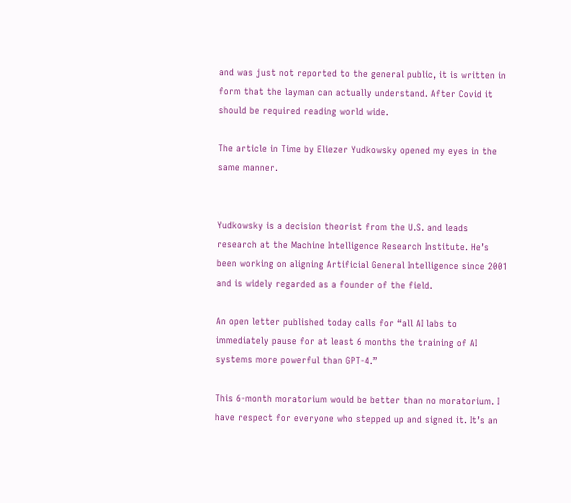and was just not reported to the general public, it is written in form that the layman can actually understand. After Covid it should be required reading world wide.

The article in Time by Eliezer Yudkowsky opened my eyes in the same manner.


Yudkowsky is a decision theorist from the U.S. and leads research at the Machine Intelligence Research Institute. He’s been working on aligning Artificial General Intelligence since 2001 and is widely regarded as a founder of the field.

An open letter published today calls for “all AI labs to immediately pause for at least 6 months the training of AI systems more powerful than GPT-4.”

This 6-month moratorium would be better than no moratorium. I have respect for everyone who stepped up and signed it. It’s an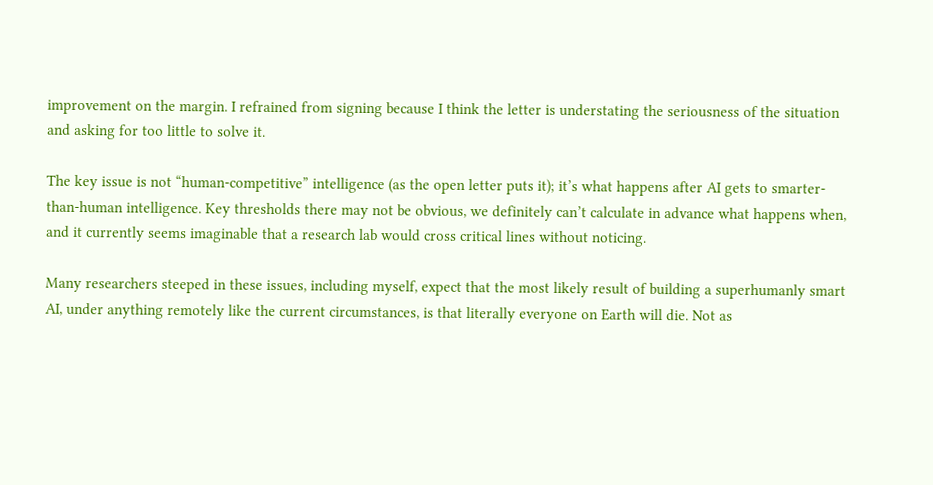improvement on the margin. I refrained from signing because I think the letter is understating the seriousness of the situation and asking for too little to solve it.

The key issue is not “human-competitive” intelligence (as the open letter puts it); it’s what happens after AI gets to smarter-than-human intelligence. Key thresholds there may not be obvious, we definitely can’t calculate in advance what happens when, and it currently seems imaginable that a research lab would cross critical lines without noticing.

Many researchers steeped in these issues, including myself, expect that the most likely result of building a superhumanly smart AI, under anything remotely like the current circumstances, is that literally everyone on Earth will die. Not as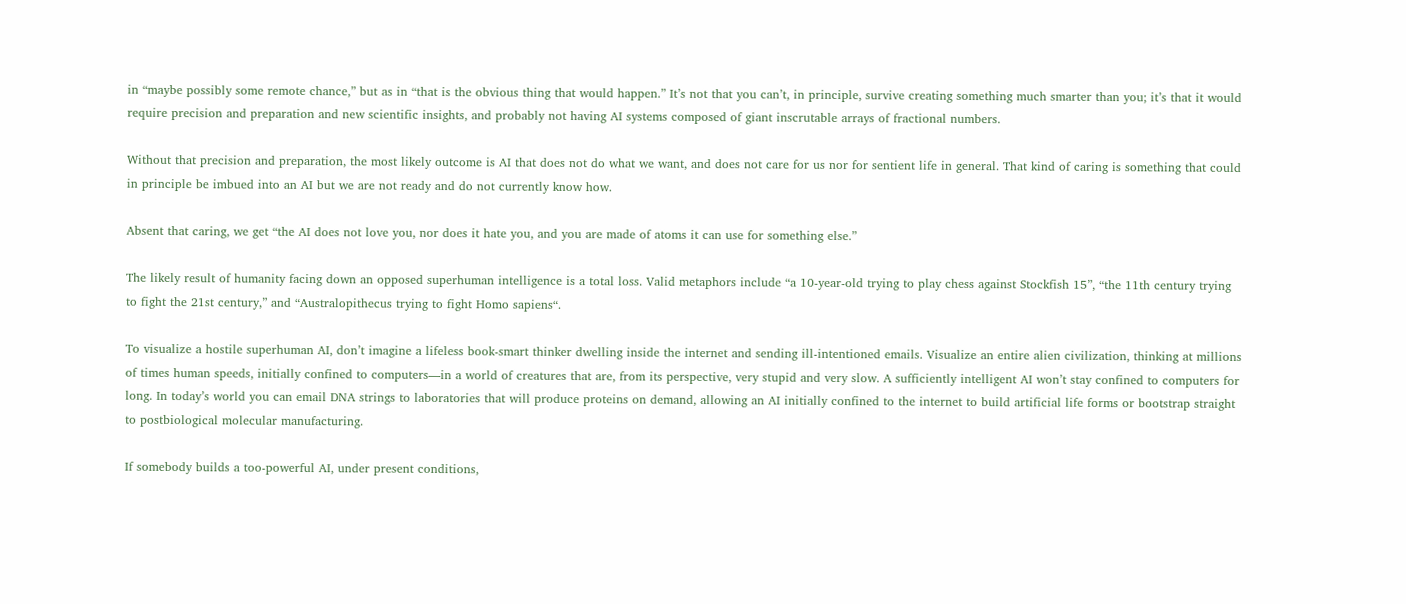in “maybe possibly some remote chance,” but as in “that is the obvious thing that would happen.” It’s not that you can’t, in principle, survive creating something much smarter than you; it’s that it would require precision and preparation and new scientific insights, and probably not having AI systems composed of giant inscrutable arrays of fractional numbers.

Without that precision and preparation, the most likely outcome is AI that does not do what we want, and does not care for us nor for sentient life in general. That kind of caring is something that could in principle be imbued into an AI but we are not ready and do not currently know how.

Absent that caring, we get “the AI does not love you, nor does it hate you, and you are made of atoms it can use for something else.”

The likely result of humanity facing down an opposed superhuman intelligence is a total loss. Valid metaphors include “a 10-year-old trying to play chess against Stockfish 15”, “the 11th century trying to fight the 21st century,” and “Australopithecus trying to fight Homo sapiens“.

To visualize a hostile superhuman AI, don’t imagine a lifeless book-smart thinker dwelling inside the internet and sending ill-intentioned emails. Visualize an entire alien civilization, thinking at millions of times human speeds, initially confined to computers—in a world of creatures that are, from its perspective, very stupid and very slow. A sufficiently intelligent AI won’t stay confined to computers for long. In today’s world you can email DNA strings to laboratories that will produce proteins on demand, allowing an AI initially confined to the internet to build artificial life forms or bootstrap straight to postbiological molecular manufacturing.

If somebody builds a too-powerful AI, under present conditions,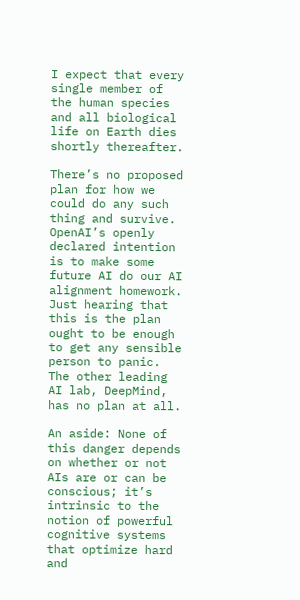I expect that every single member of the human species and all biological life on Earth dies shortly thereafter.

There’s no proposed plan for how we could do any such thing and survive. OpenAI’s openly declared intention is to make some future AI do our AI alignment homework. Just hearing that this is the plan ought to be enough to get any sensible person to panic. The other leading AI lab, DeepMind, has no plan at all.

An aside: None of this danger depends on whether or not AIs are or can be conscious; it’s intrinsic to the notion of powerful cognitive systems that optimize hard and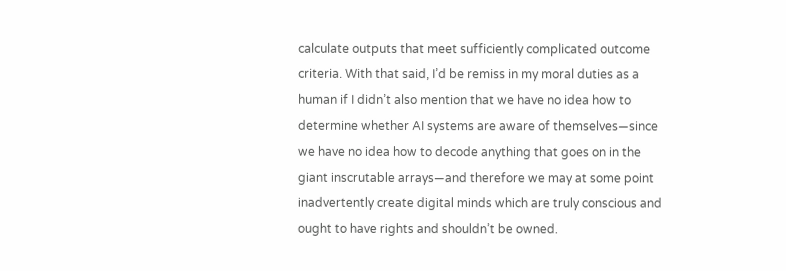calculate outputs that meet sufficiently complicated outcome criteria. With that said, I’d be remiss in my moral duties as a human if I didn’t also mention that we have no idea how to determine whether AI systems are aware of themselves—since we have no idea how to decode anything that goes on in the giant inscrutable arrays—and therefore we may at some point inadvertently create digital minds which are truly conscious and ought to have rights and shouldn’t be owned.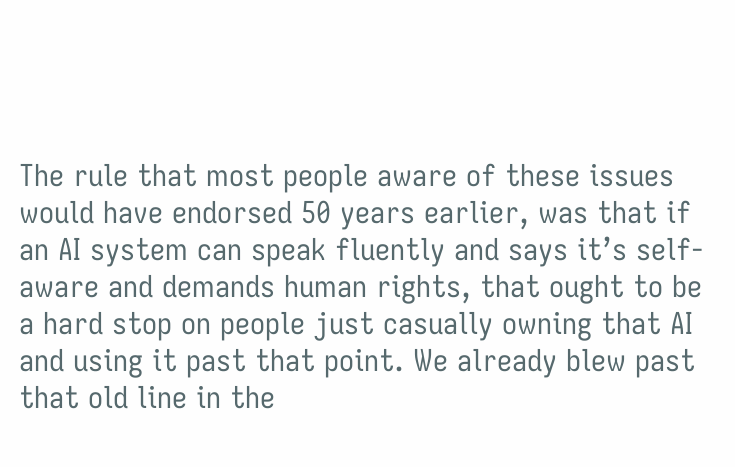The rule that most people aware of these issues would have endorsed 50 years earlier, was that if an AI system can speak fluently and says it’s self-aware and demands human rights, that ought to be a hard stop on people just casually owning that AI and using it past that point. We already blew past that old line in the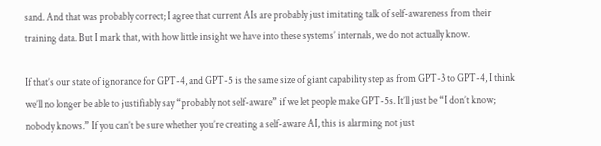sand. And that was probably correct; I agree that current AIs are probably just imitating talk of self-awareness from their training data. But I mark that, with how little insight we have into these systems’ internals, we do not actually know.

If that’s our state of ignorance for GPT-4, and GPT-5 is the same size of giant capability step as from GPT-3 to GPT-4, I think we’ll no longer be able to justifiably say “probably not self-aware” if we let people make GPT-5s. It’ll just be “I don’t know; nobody knows.” If you can’t be sure whether you’re creating a self-aware AI, this is alarming not just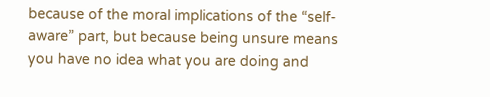because of the moral implications of the “self-aware” part, but because being unsure means you have no idea what you are doing and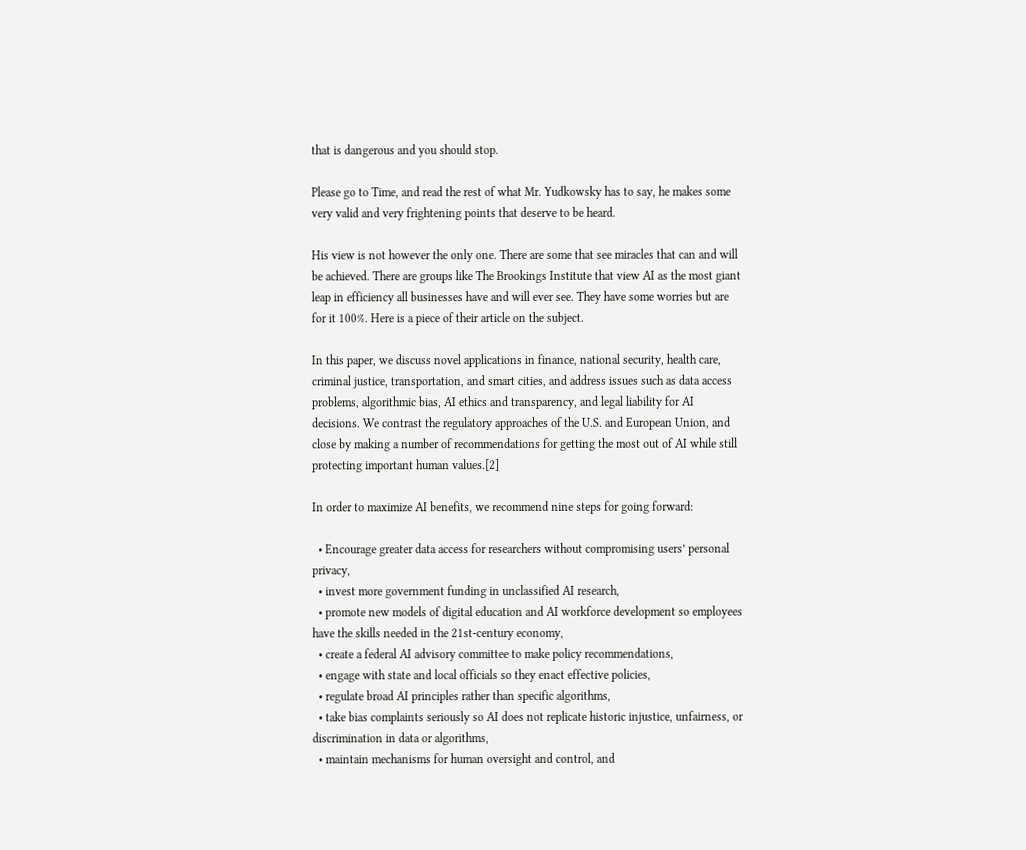that is dangerous and you should stop.

Please go to Time, and read the rest of what Mr. Yudkowsky has to say, he makes some very valid and very frightening points that deserve to be heard.

His view is not however the only one. There are some that see miracles that can and will be achieved. There are groups like The Brookings Institute that view AI as the most giant leap in efficiency all businesses have and will ever see. They have some worries but are for it 100%. Here is a piece of their article on the subject.

In this paper, we discuss novel applications in finance, national security, health care, criminal justice, transportation, and smart cities, and address issues such as data access problems, algorithmic bias, AI ethics and transparency, and legal liability for AI decisions. We contrast the regulatory approaches of the U.S. and European Union, and close by making a number of recommendations for getting the most out of AI while still protecting important human values.[2]

In order to maximize AI benefits, we recommend nine steps for going forward:

  • Encourage greater data access for researchers without compromising users’ personal privacy,
  • invest more government funding in unclassified AI research,
  • promote new models of digital education and AI workforce development so employees have the skills needed in the 21st-century economy,
  • create a federal AI advisory committee to make policy recommendations,
  • engage with state and local officials so they enact effective policies,
  • regulate broad AI principles rather than specific algorithms,
  • take bias complaints seriously so AI does not replicate historic injustice, unfairness, or discrimination in data or algorithms,
  • maintain mechanisms for human oversight and control, and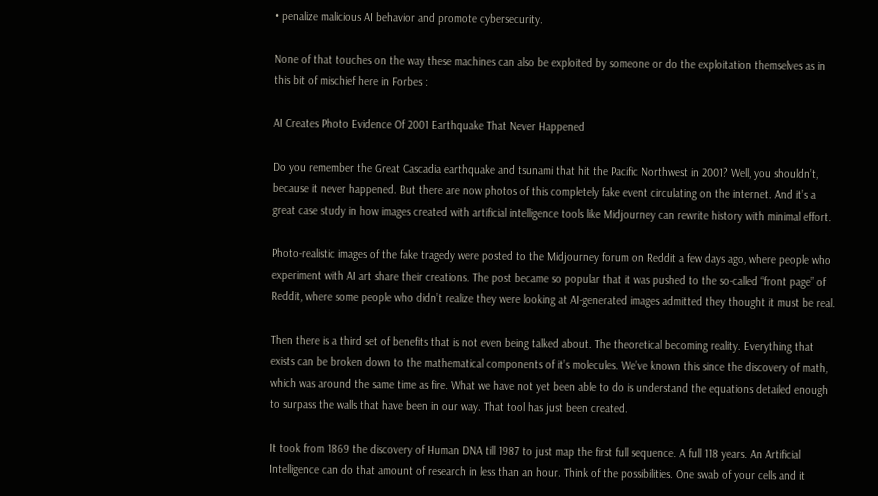• penalize malicious AI behavior and promote cybersecurity.

None of that touches on the way these machines can also be exploited by someone or do the exploitation themselves as in this bit of mischief here in Forbes :

AI Creates Photo Evidence Of 2001 Earthquake That Never Happened

Do you remember the Great Cascadia earthquake and tsunami that hit the Pacific Northwest in 2001? Well, you shouldn’t, because it never happened. But there are now photos of this completely fake event circulating on the internet. And it’s a great case study in how images created with artificial intelligence tools like Midjourney can rewrite history with minimal effort.

Photo-realistic images of the fake tragedy were posted to the Midjourney forum on Reddit a few days ago, where people who experiment with AI art share their creations. The post became so popular that it was pushed to the so-called “front page” of Reddit, where some people who didn’t realize they were looking at AI-generated images admitted they thought it must be real.

Then there is a third set of benefits that is not even being talked about. The theoretical becoming reality. Everything that exists can be broken down to the mathematical components of it’s molecules. We’ve known this since the discovery of math, which was around the same time as fire. What we have not yet been able to do is understand the equations detailed enough to surpass the walls that have been in our way. That tool has just been created.

It took from 1869 the discovery of Human DNA till 1987 to just map the first full sequence. A full 118 years. An Artificial Intelligence can do that amount of research in less than an hour. Think of the possibilities. One swab of your cells and it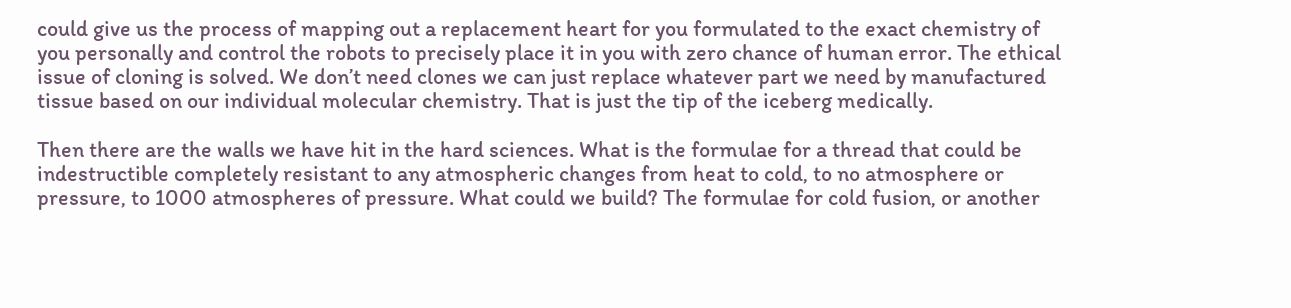could give us the process of mapping out a replacement heart for you formulated to the exact chemistry of you personally and control the robots to precisely place it in you with zero chance of human error. The ethical issue of cloning is solved. We don’t need clones we can just replace whatever part we need by manufactured tissue based on our individual molecular chemistry. That is just the tip of the iceberg medically.

Then there are the walls we have hit in the hard sciences. What is the formulae for a thread that could be indestructible completely resistant to any atmospheric changes from heat to cold, to no atmosphere or pressure, to 1000 atmospheres of pressure. What could we build? The formulae for cold fusion, or another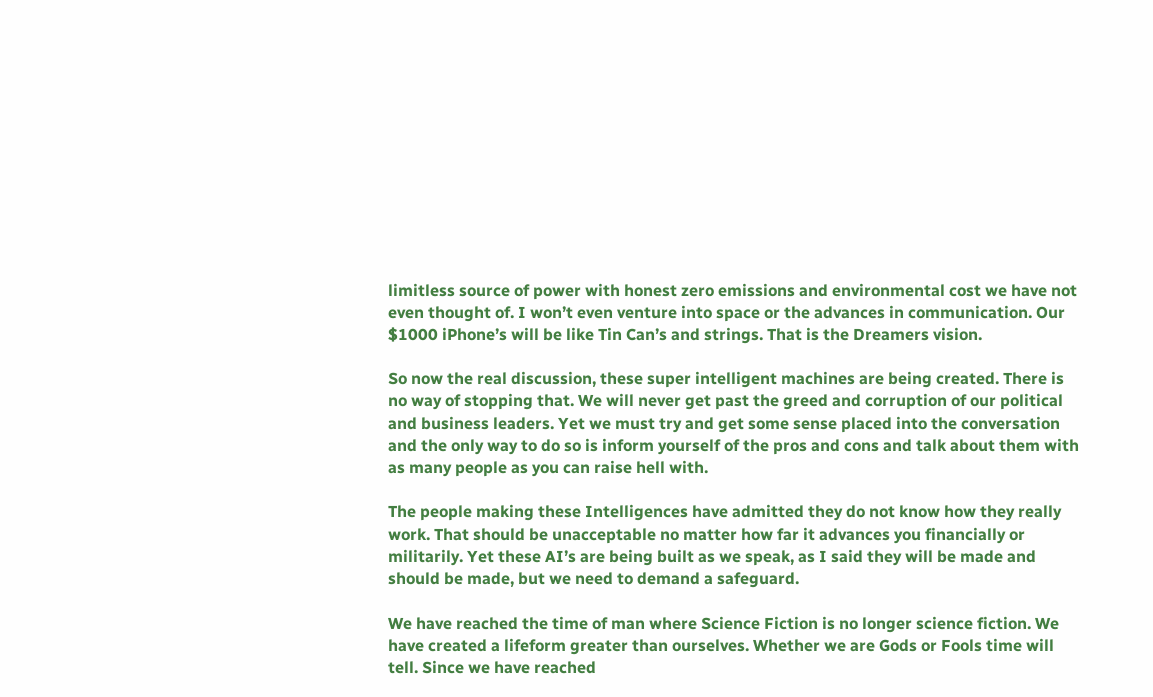limitless source of power with honest zero emissions and environmental cost we have not even thought of. I won’t even venture into space or the advances in communication. Our $1000 iPhone’s will be like Tin Can’s and strings. That is the Dreamers vision.

So now the real discussion, these super intelligent machines are being created. There is no way of stopping that. We will never get past the greed and corruption of our political and business leaders. Yet we must try and get some sense placed into the conversation and the only way to do so is inform yourself of the pros and cons and talk about them with as many people as you can raise hell with.

The people making these Intelligences have admitted they do not know how they really work. That should be unacceptable no matter how far it advances you financially or militarily. Yet these AI’s are being built as we speak, as I said they will be made and should be made, but we need to demand a safeguard.

We have reached the time of man where Science Fiction is no longer science fiction. We have created a lifeform greater than ourselves. Whether we are Gods or Fools time will tell. Since we have reached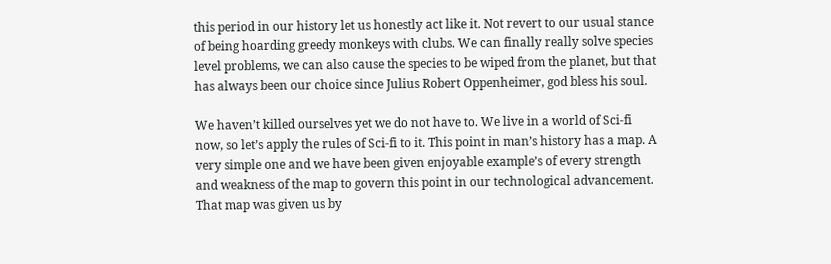this period in our history let us honestly act like it. Not revert to our usual stance of being hoarding greedy monkeys with clubs. We can finally really solve species level problems, we can also cause the species to be wiped from the planet, but that has always been our choice since Julius Robert Oppenheimer, god bless his soul.

We haven’t killed ourselves yet we do not have to. We live in a world of Sci-fi now, so let’s apply the rules of Sci-fi to it. This point in man’s history has a map. A very simple one and we have been given enjoyable example’s of every strength and weakness of the map to govern this point in our technological advancement. That map was given us by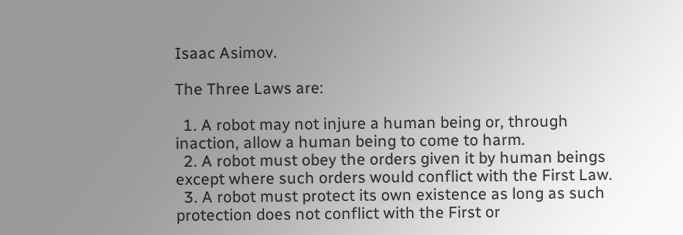Isaac Asimov.

The Three Laws are:

  1. A robot may not injure a human being or, through inaction, allow a human being to come to harm.
  2. A robot must obey the orders given it by human beings except where such orders would conflict with the First Law.
  3. A robot must protect its own existence as long as such protection does not conflict with the First or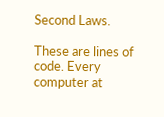Second Laws.

These are lines of code. Every computer at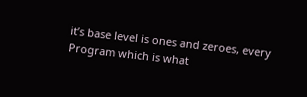it’s base level is ones and zeroes, every Program which is what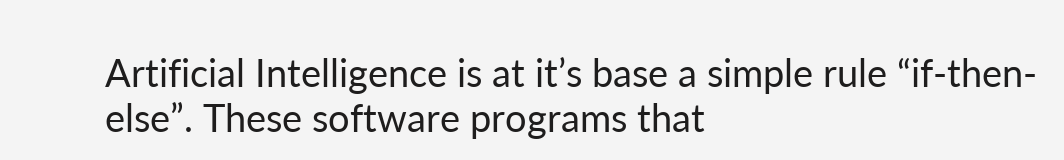Artificial Intelligence is at it’s base a simple rule “if-then-else”. These software programs that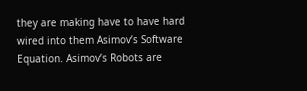they are making have to have hard wired into them Asimov’s Software Equation. Asimov’s Robots are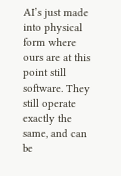AI’s just made into physical form where ours are at this point still software. They still operate exactly the same, and can be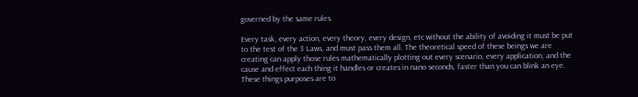governed by the same rules.

Every task, every action, every theory, every design, etc without the ability of avoiding it must be put to the test of the 3 Laws, and must pass them all. The theoretical speed of these beings we are creating can apply those rules mathematically plotting out every scenario, every application, and the cause and effect each thing it handles or creates in nano seconds, faster than you can blink an eye. These things purposes are to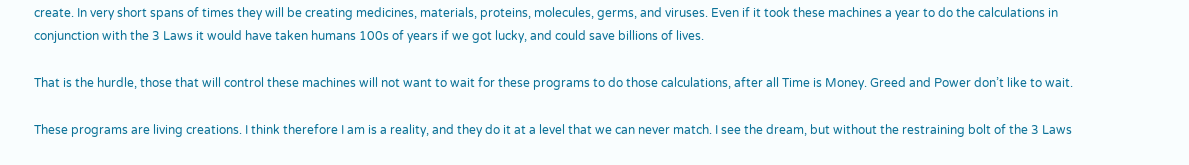create. In very short spans of times they will be creating medicines, materials, proteins, molecules, germs, and viruses. Even if it took these machines a year to do the calculations in conjunction with the 3 Laws it would have taken humans 100s of years if we got lucky, and could save billions of lives.

That is the hurdle, those that will control these machines will not want to wait for these programs to do those calculations, after all Time is Money. Greed and Power don’t like to wait.

These programs are living creations. I think therefore I am is a reality, and they do it at a level that we can never match. I see the dream, but without the restraining bolt of the 3 Laws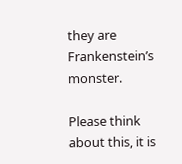they are Frankenstein’s monster.

Please think about this, it is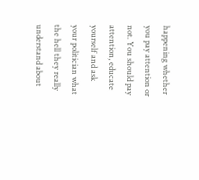happening whether you pay attention or not. You should pay attention, educate yourself and ask your politician what the hell they really understand about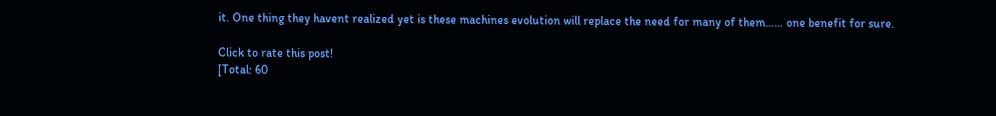it. One thing they havent realized yet is these machines evolution will replace the need for many of them…… one benefit for sure.

Click to rate this post!
[Total: 60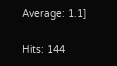Average: 1.1]

Hits: 144